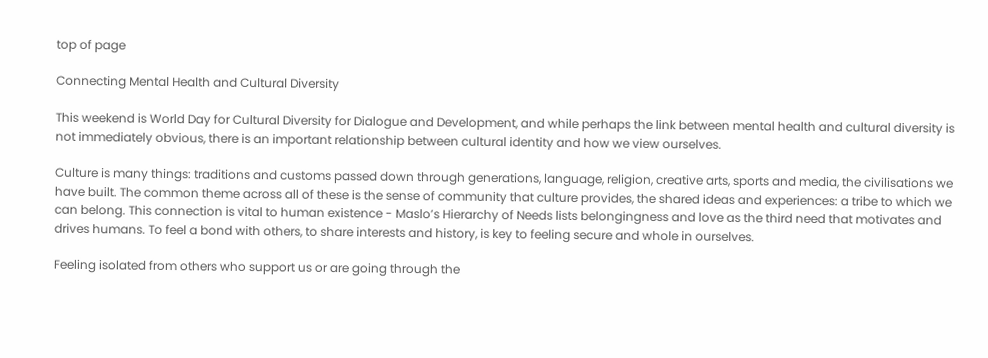top of page

Connecting Mental Health and Cultural Diversity

This weekend is World Day for Cultural Diversity for Dialogue and Development, and while perhaps the link between mental health and cultural diversity is not immediately obvious, there is an important relationship between cultural identity and how we view ourselves.

Culture is many things: traditions and customs passed down through generations, language, religion, creative arts, sports and media, the civilisations we have built. The common theme across all of these is the sense of community that culture provides, the shared ideas and experiences: a tribe to which we can belong. This connection is vital to human existence - Maslo’s Hierarchy of Needs lists belongingness and love as the third need that motivates and drives humans. To feel a bond with others, to share interests and history, is key to feeling secure and whole in ourselves.

Feeling isolated from others who support us or are going through the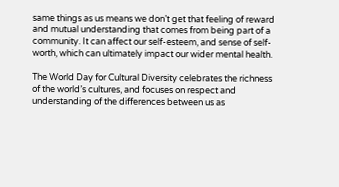same things as us means we don’t get that feeling of reward and mutual understanding that comes from being part of a community. It can affect our self-esteem, and sense of self-worth, which can ultimately impact our wider mental health.

The World Day for Cultural Diversity celebrates the richness of the world’s cultures, and focuses on respect and understanding of the differences between us as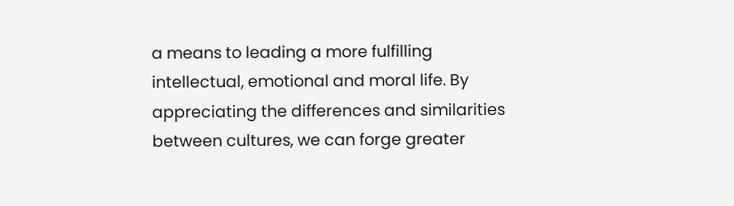a means to leading a more fulfilling intellectual, emotional and moral life. By appreciating the differences and similarities between cultures, we can forge greater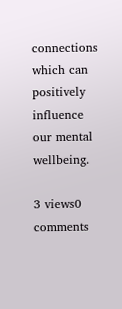connections which can positively influence our mental wellbeing.

3 views0 comments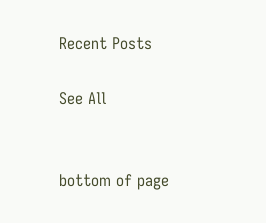Recent Posts

See All


bottom of page